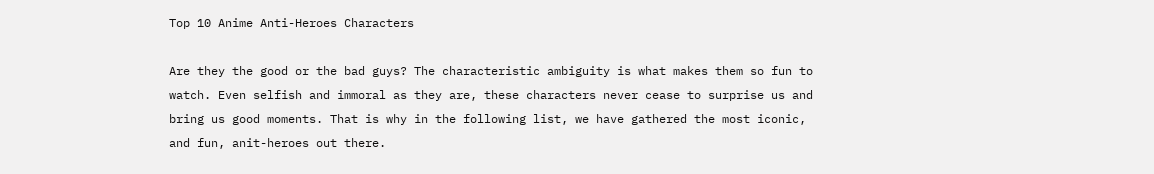Top 10 Anime Anti-Heroes Characters

Are they the good or the bad guys? The characteristic ambiguity is what makes them so fun to watch. Even selfish and immoral as they are, these characters never cease to surprise us and bring us good moments. That is why in the following list, we have gathered the most iconic, and fun, anit-heroes out there.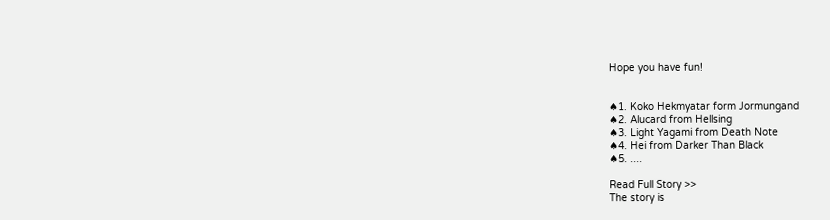Hope you have fun!


♠1. Koko Hekmyatar form Jormungand
♠2. Alucard from Hellsing
♠3. Light Yagami from Death Note
♠4. Hei from Darker Than Black
♠5. ....

Read Full Story >>
The story is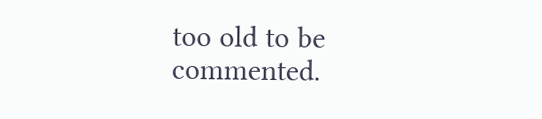too old to be commented.